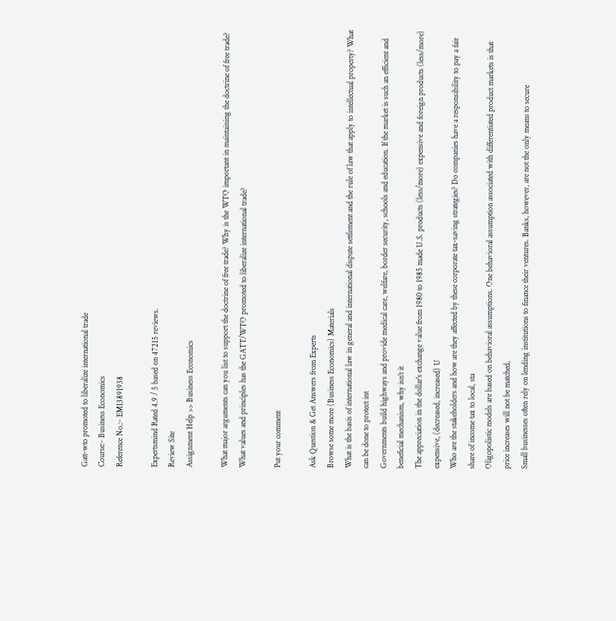Gatt-wto promoted to liberalize international trade
Course:- Business Economics
Reference No.:- EM13891938

Expertsmind Rated 4.9 / 5 based on 47215 reviews.
Review Site
Assignment Help >> Business Economics

What major arguments can you list to support the doctrine of free trade? Why is the WTO important in maintaining the doctrine of free trade? What values and principles has the GATT/WTO promoted to liberalize international trade?

Put your comment

Ask Question & Get Answers from Experts
Browse some more (Business Economics) Materials
What is the basis of international law in general and international dispute settlement and the rule of law that apply to intellectual property? What can be done to protect int
Governments build highways and provide medical care, welfare, border security, schools and education. If the market is such an efficient and beneficial mechanism, why isn’t it
The appreciation in the dollar's exchange value from 1980 to 1985 made U.S. products (less/more) expensive and foreign products (less/more) expensive, (decreased, increased) U
Who are the stakeholders and how are they affected by these corporate tax-saving strategies? Do companies have a responsibility to pay a fair share of income tax to local, sta
Oligopolistic models are based on behavioral assumptions. One behavioral assumption associated with differentiated product markets is that price increases will not be matched,
Small businesses often rely on lending institutions to finance their ventures. Banks, however, are not the only means to secure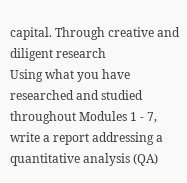capital. Through creative and diligent research
Using what you have researched and studied throughout Modules 1 - 7, write a report addressing a quantitative analysis (QA)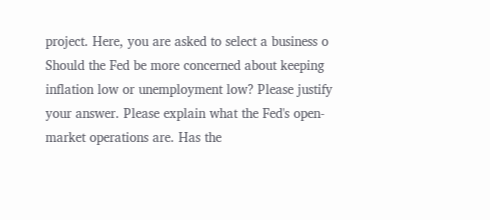project. Here, you are asked to select a business o
Should the Fed be more concerned about keeping inflation low or unemployment low? Please justify your answer. Please explain what the Fed's open-market operations are. Has the